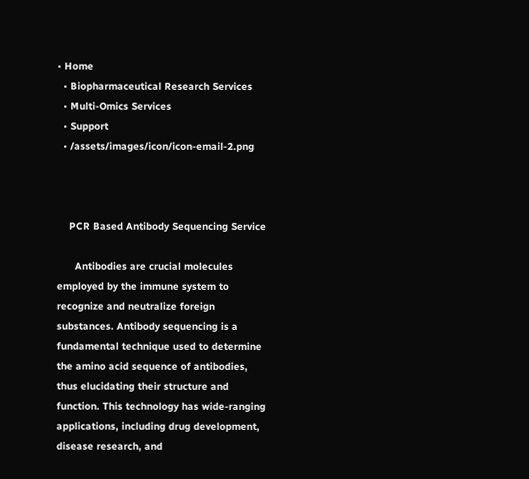• Home
  • Biopharmaceutical Research Services
  • Multi-Omics Services
  • Support
  • /assets/images/icon/icon-email-2.png



    PCR Based Antibody Sequencing Service

      Antibodies are crucial molecules employed by the immune system to recognize and neutralize foreign substances. Antibody sequencing is a fundamental technique used to determine the amino acid sequence of antibodies, thus elucidating their structure and function. This technology has wide-ranging applications, including drug development, disease research, and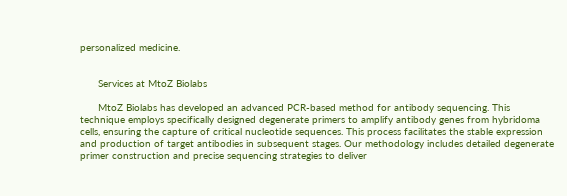personalized medicine.


      Services at MtoZ Biolabs

      MtoZ Biolabs has developed an advanced PCR-based method for antibody sequencing. This technique employs specifically designed degenerate primers to amplify antibody genes from hybridoma cells, ensuring the capture of critical nucleotide sequences. This process facilitates the stable expression and production of target antibodies in subsequent stages. Our methodology includes detailed degenerate primer construction and precise sequencing strategies to deliver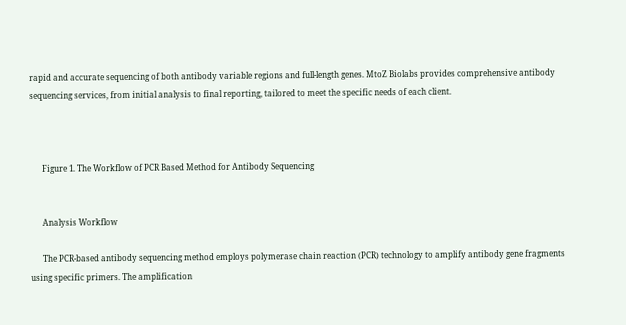rapid and accurate sequencing of both antibody variable regions and full-length genes. MtoZ Biolabs provides comprehensive antibody sequencing services, from initial analysis to final reporting, tailored to meet the specific needs of each client.



      Figure 1. The Workflow of PCR Based Method for Antibody Sequencing


      Analysis Workflow

      The PCR-based antibody sequencing method employs polymerase chain reaction (PCR) technology to amplify antibody gene fragments using specific primers. The amplification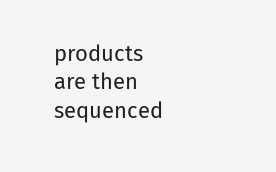products are then sequenced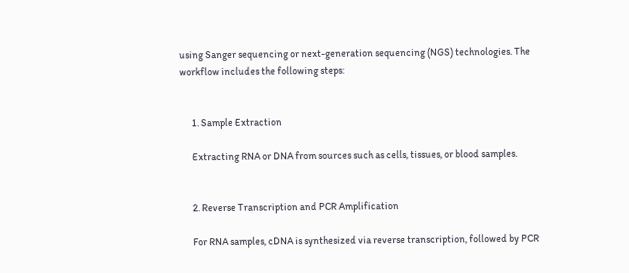using Sanger sequencing or next-generation sequencing (NGS) technologies. The workflow includes the following steps:


      1. Sample Extraction

      Extracting RNA or DNA from sources such as cells, tissues, or blood samples.


      2. Reverse Transcription and PCR Amplification

      For RNA samples, cDNA is synthesized via reverse transcription, followed by PCR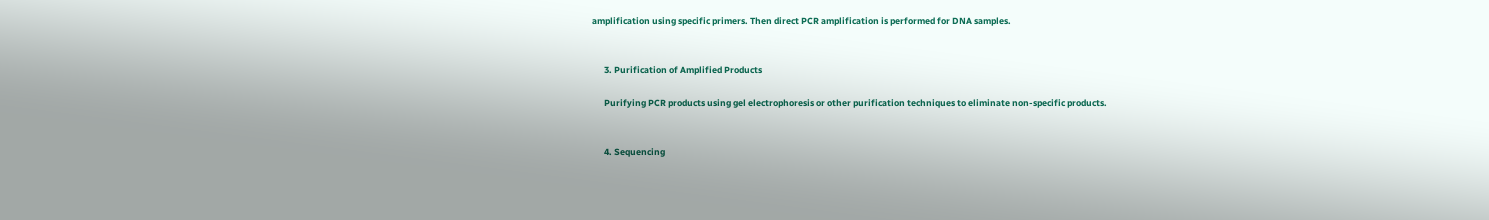amplification using specific primers. Then direct PCR amplification is performed for DNA samples.


      3. Purification of Amplified Products

      Purifying PCR products using gel electrophoresis or other purification techniques to eliminate non-specific products.


      4. Sequencing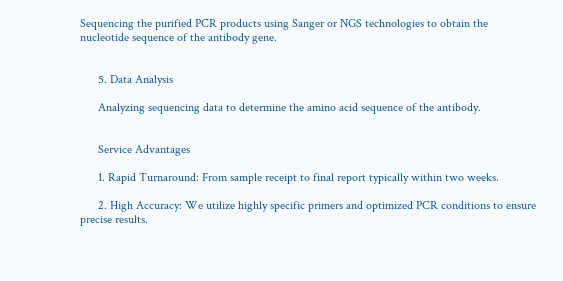Sequencing the purified PCR products using Sanger or NGS technologies to obtain the nucleotide sequence of the antibody gene.


      5. Data Analysis

      Analyzing sequencing data to determine the amino acid sequence of the antibody.


      Service Advantages

      1. Rapid Turnaround: From sample receipt to final report typically within two weeks.

      2. High Accuracy: We utilize highly specific primers and optimized PCR conditions to ensure precise results.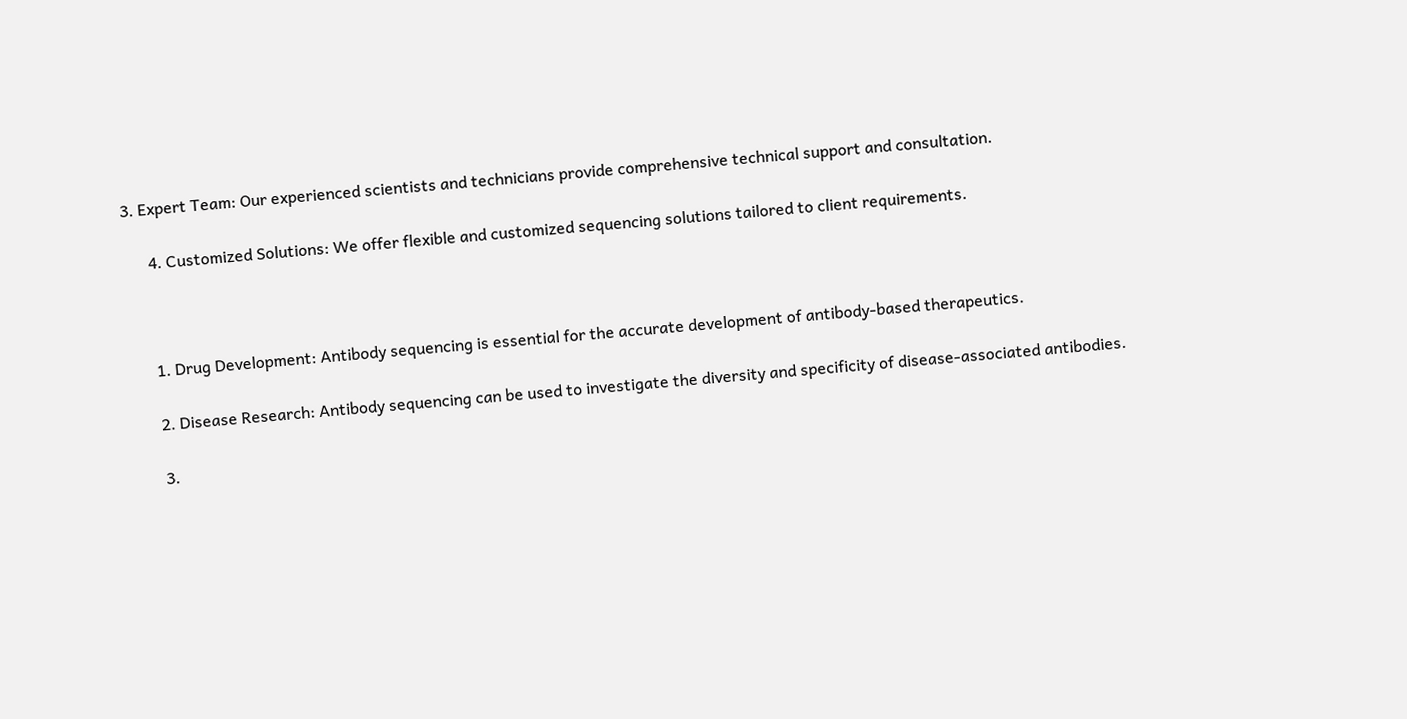3. Expert Team: Our experienced scientists and technicians provide comprehensive technical support and consultation.

      4. Customized Solutions: We offer flexible and customized sequencing solutions tailored to client requirements.



      1. Drug Development: Antibody sequencing is essential for the accurate development of antibody-based therapeutics.

      2. Disease Research: Antibody sequencing can be used to investigate the diversity and specificity of disease-associated antibodies.

      3.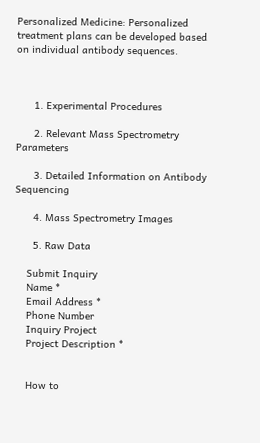Personalized Medicine: Personalized treatment plans can be developed based on individual antibody sequences.



      1. Experimental Procedures

      2. Relevant Mass Spectrometry Parameters

      3. Detailed Information on Antibody Sequencing

      4. Mass Spectrometry Images

      5. Raw Data

    Submit Inquiry
    Name *
    Email Address *
    Phone Number
    Inquiry Project
    Project Description *


    How to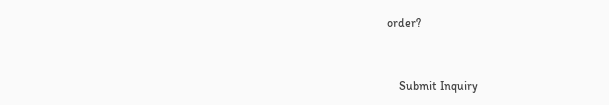order?


    Submit Inquiry